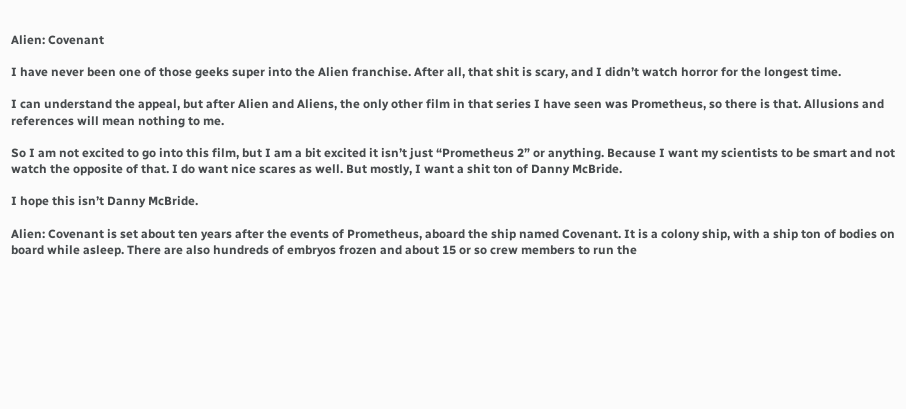Alien: Covenant

I have never been one of those geeks super into the Alien franchise. After all, that shit is scary, and I didn’t watch horror for the longest time.

I can understand the appeal, but after Alien and Aliens, the only other film in that series I have seen was Prometheus, so there is that. Allusions and references will mean nothing to me.

So I am not excited to go into this film, but I am a bit excited it isn’t just “Prometheus 2” or anything. Because I want my scientists to be smart and not watch the opposite of that. I do want nice scares as well. But mostly, I want a shit ton of Danny McBride.

I hope this isn’t Danny McBride.

Alien: Covenant is set about ten years after the events of Prometheus, aboard the ship named Covenant. It is a colony ship, with a ship ton of bodies on board while asleep. There are also hundreds of embryos frozen and about 15 or so crew members to run the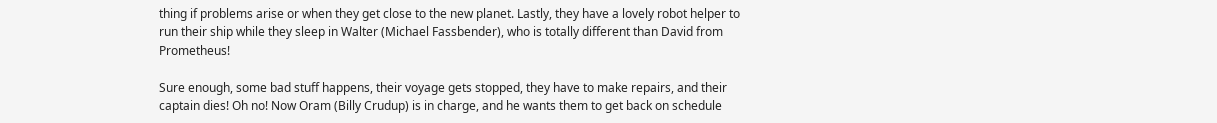thing if problems arise or when they get close to the new planet. Lastly, they have a lovely robot helper to run their ship while they sleep in Walter (Michael Fassbender), who is totally different than David from Prometheus!

Sure enough, some bad stuff happens, their voyage gets stopped, they have to make repairs, and their captain dies! Oh no! Now Oram (Billy Crudup) is in charge, and he wants them to get back on schedule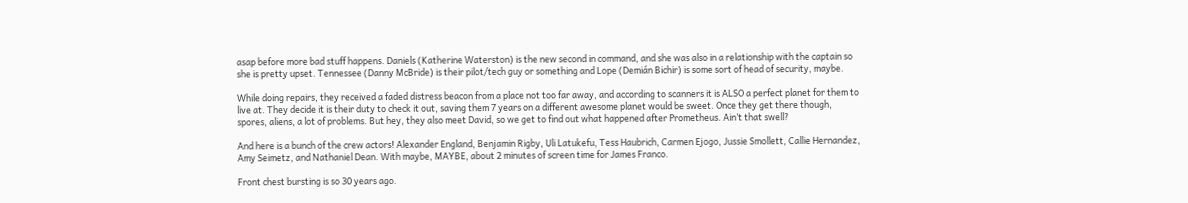asap before more bad stuff happens. Daniels (Katherine Waterston) is the new second in command, and she was also in a relationship with the captain so she is pretty upset. Tennessee (Danny McBride) is their pilot/tech guy or something and Lope (Demián Bichir) is some sort of head of security, maybe.

While doing repairs, they received a faded distress beacon from a place not too far away, and according to scanners it is ALSO a perfect planet for them to live at. They decide it is their duty to check it out, saving them 7 years on a different awesome planet would be sweet. Once they get there though, spores, aliens, a lot of problems. But hey, they also meet David, so we get to find out what happened after Prometheus. Ain’t that swell?

And here is a bunch of the crew actors! Alexander England, Benjamin Rigby, Uli Latukefu, Tess Haubrich, Carmen Ejogo, Jussie Smollett, Callie Hernandez, Amy Seimetz, and Nathaniel Dean. With maybe, MAYBE, about 2 minutes of screen time for James Franco.

Front chest bursting is so 30 years ago.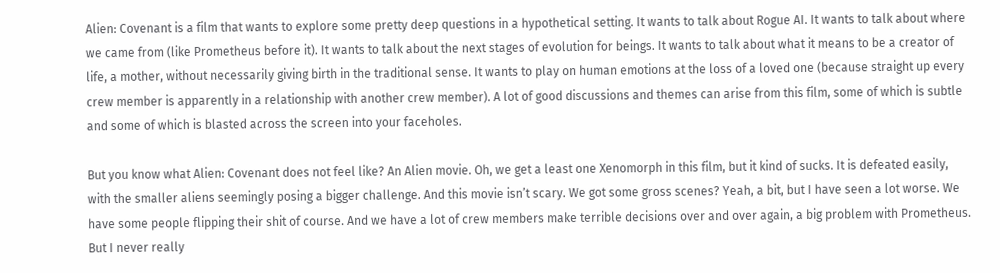Alien: Covenant is a film that wants to explore some pretty deep questions in a hypothetical setting. It wants to talk about Rogue AI. It wants to talk about where we came from (like Prometheus before it). It wants to talk about the next stages of evolution for beings. It wants to talk about what it means to be a creator of life, a mother, without necessarily giving birth in the traditional sense. It wants to play on human emotions at the loss of a loved one (because straight up every crew member is apparently in a relationship with another crew member). A lot of good discussions and themes can arise from this film, some of which is subtle and some of which is blasted across the screen into your faceholes.

But you know what Alien: Covenant does not feel like? An Alien movie. Oh, we get a least one Xenomorph in this film, but it kind of sucks. It is defeated easily, with the smaller aliens seemingly posing a bigger challenge. And this movie isn’t scary. We got some gross scenes? Yeah, a bit, but I have seen a lot worse. We have some people flipping their shit of course. And we have a lot of crew members make terrible decisions over and over again, a big problem with Prometheus. But I never really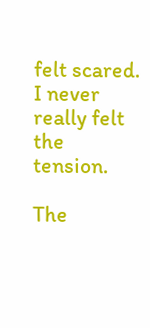felt scared. I never really felt the tension.

The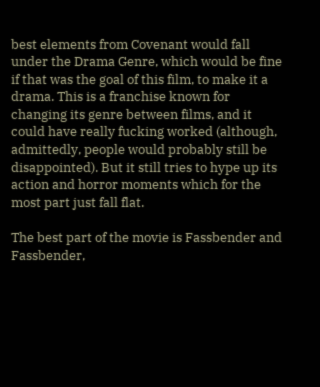best elements from Covenant would fall under the Drama Genre, which would be fine if that was the goal of this film, to make it a drama. This is a franchise known for changing its genre between films, and it could have really fucking worked (although, admittedly, people would probably still be disappointed). But it still tries to hype up its action and horror moments which for the most part just fall flat.

The best part of the movie is Fassbender and Fassbender,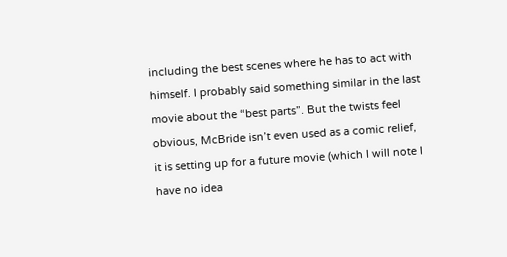including the best scenes where he has to act with himself. I probably said something similar in the last movie about the “best parts”. But the twists feel obvious, McBride isn’t even used as a comic relief, it is setting up for a future movie (which I will note I have no idea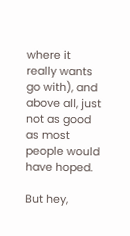where it really wants go with), and above all, just not as good as most people would have hoped.

But hey,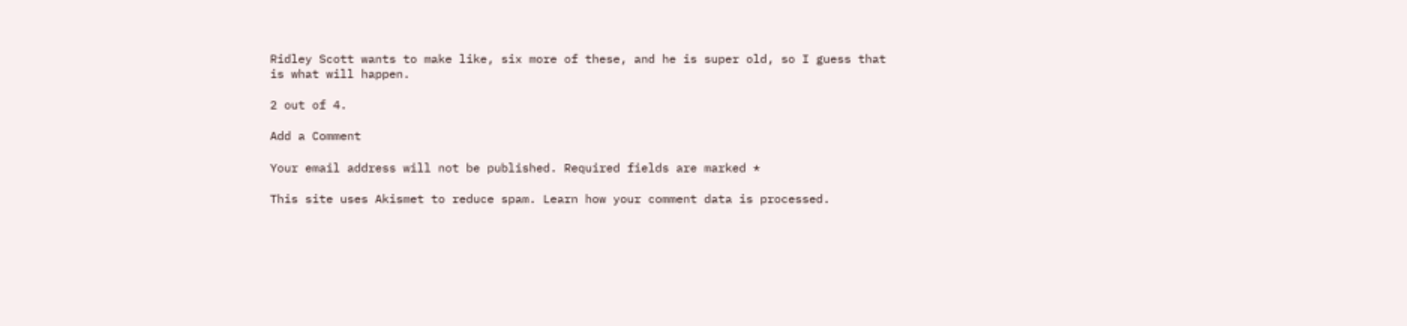Ridley Scott wants to make like, six more of these, and he is super old, so I guess that is what will happen.

2 out of 4.

Add a Comment

Your email address will not be published. Required fields are marked *

This site uses Akismet to reduce spam. Learn how your comment data is processed.